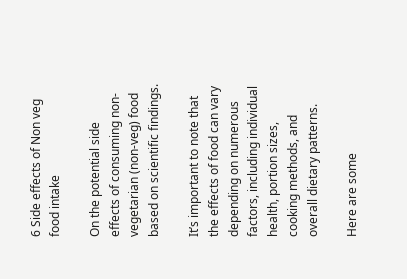6 Side effects of Non veg food intake

On the potential side effects of consuming non-vegetarian (non-veg) food based on scientific findings.

It’s important to note that the effects of food can vary depending on numerous factors, including individual health, portion sizes, cooking methods, and overall dietary patterns.

Here are some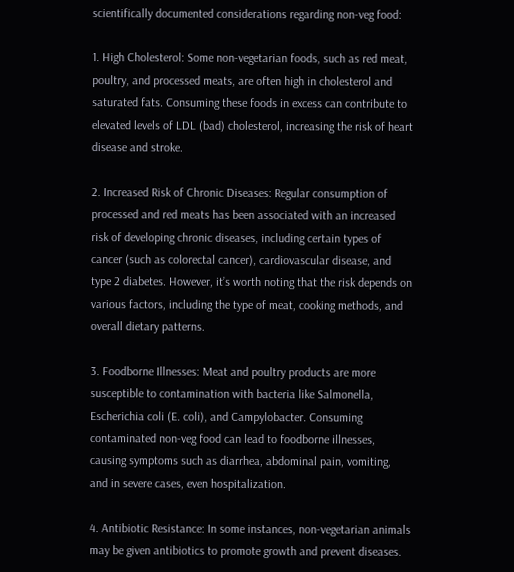scientifically documented considerations regarding non-veg food:

1. High Cholesterol: Some non-vegetarian foods, such as red meat, poultry, and processed meats, are often high in cholesterol and saturated fats. Consuming these foods in excess can contribute to elevated levels of LDL (bad) cholesterol, increasing the risk of heart disease and stroke.

2. Increased Risk of Chronic Diseases: Regular consumption of processed and red meats has been associated with an increased risk of developing chronic diseases, including certain types of cancer (such as colorectal cancer), cardiovascular disease, and type 2 diabetes. However, it’s worth noting that the risk depends on various factors, including the type of meat, cooking methods, and overall dietary patterns.

3. Foodborne Illnesses: Meat and poultry products are more susceptible to contamination with bacteria like Salmonella, Escherichia coli (E. coli), and Campylobacter. Consuming contaminated non-veg food can lead to foodborne illnesses, causing symptoms such as diarrhea, abdominal pain, vomiting, and in severe cases, even hospitalization.

4. Antibiotic Resistance: In some instances, non-vegetarian animals may be given antibiotics to promote growth and prevent diseases.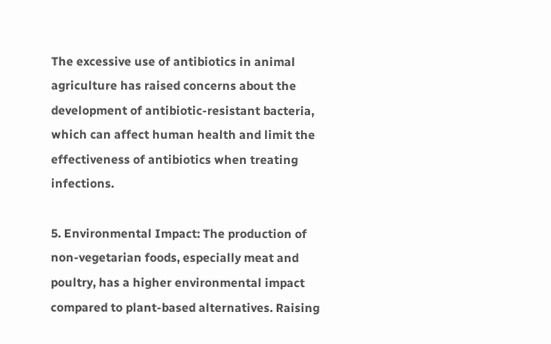The excessive use of antibiotics in animal agriculture has raised concerns about the development of antibiotic-resistant bacteria, which can affect human health and limit the effectiveness of antibiotics when treating infections.

5. Environmental Impact: The production of non-vegetarian foods, especially meat and poultry, has a higher environmental impact compared to plant-based alternatives. Raising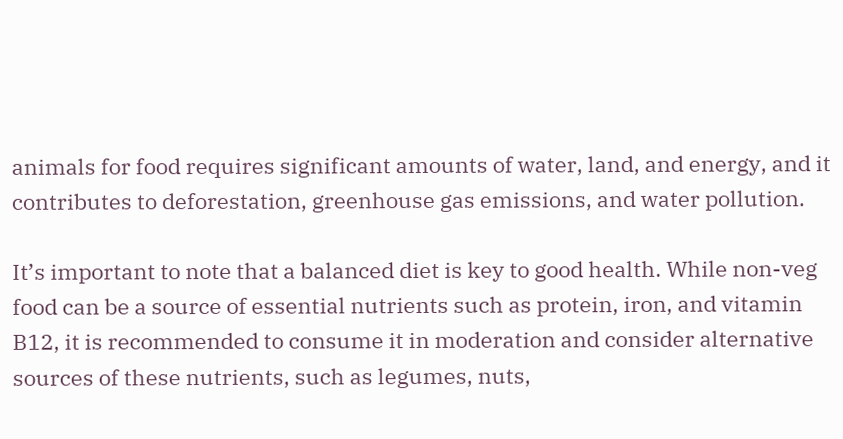animals for food requires significant amounts of water, land, and energy, and it contributes to deforestation, greenhouse gas emissions, and water pollution.

It’s important to note that a balanced diet is key to good health. While non-veg food can be a source of essential nutrients such as protein, iron, and vitamin B12, it is recommended to consume it in moderation and consider alternative sources of these nutrients, such as legumes, nuts,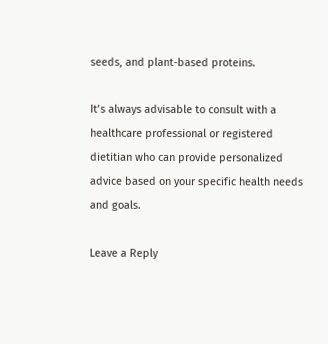seeds, and plant-based proteins.

It’s always advisable to consult with a healthcare professional or registered dietitian who can provide personalized advice based on your specific health needs and goals.

Leave a Reply